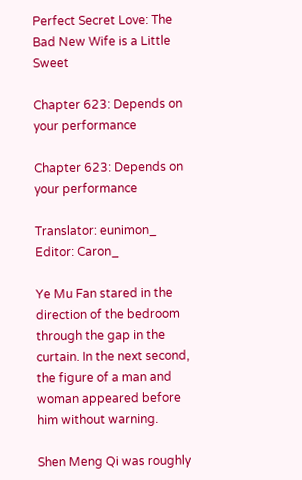Perfect Secret Love: The Bad New Wife is a Little Sweet

Chapter 623: Depends on your performance

Chapter 623: Depends on your performance

Translator: eunimon_ Editor: Caron_

Ye Mu Fan stared in the direction of the bedroom through the gap in the curtain. In the next second, the figure of a man and woman appeared before him without warning.

Shen Meng Qi was roughly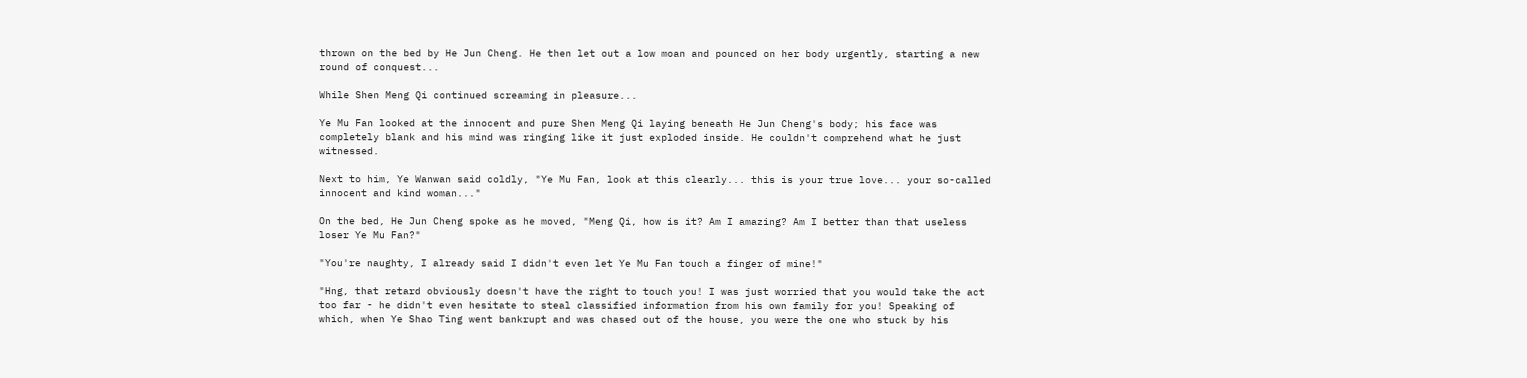thrown on the bed by He Jun Cheng. He then let out a low moan and pounced on her body urgently, starting a new round of conquest...

While Shen Meng Qi continued screaming in pleasure...

Ye Mu Fan looked at the innocent and pure Shen Meng Qi laying beneath He Jun Cheng's body; his face was completely blank and his mind was ringing like it just exploded inside. He couldn't comprehend what he just witnessed.

Next to him, Ye Wanwan said coldly, "Ye Mu Fan, look at this clearly... this is your true love... your so-called innocent and kind woman..."

On the bed, He Jun Cheng spoke as he moved, "Meng Qi, how is it? Am I amazing? Am I better than that useless loser Ye Mu Fan?"

"You're naughty, I already said I didn't even let Ye Mu Fan touch a finger of mine!"

"Hng, that retard obviously doesn't have the right to touch you! I was just worried that you would take the act too far - he didn't even hesitate to steal classified information from his own family for you! Speaking of which, when Ye Shao Ting went bankrupt and was chased out of the house, you were the one who stuck by his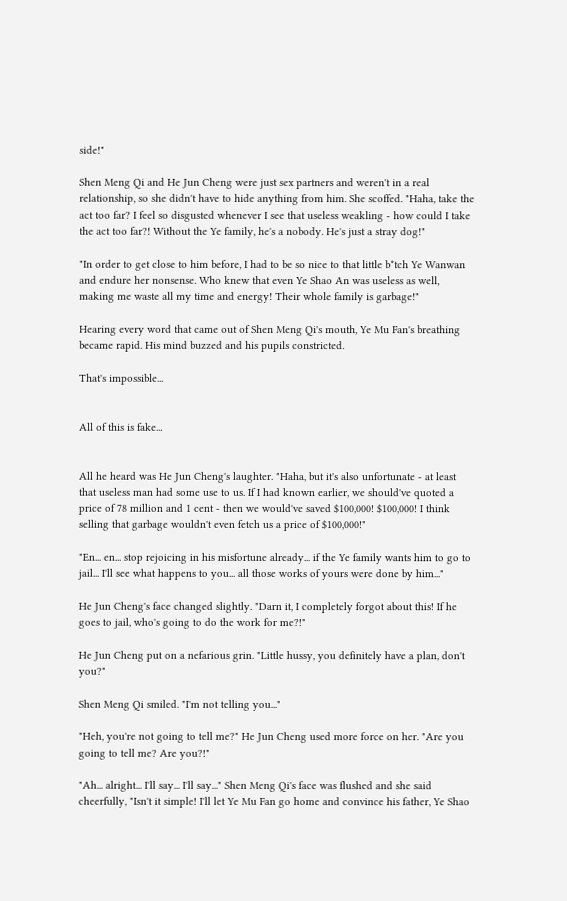side!"

Shen Meng Qi and He Jun Cheng were just sex partners and weren't in a real relationship, so she didn't have to hide anything from him. She scoffed. "Haha, take the act too far? I feel so disgusted whenever I see that useless weakling - how could I take the act too far?! Without the Ye family, he's a nobody. He's just a stray dog!"

"In order to get close to him before, I had to be so nice to that little b*tch Ye Wanwan and endure her nonsense. Who knew that even Ye Shao An was useless as well, making me waste all my time and energy! Their whole family is garbage!"

Hearing every word that came out of Shen Meng Qi's mouth, Ye Mu Fan's breathing became rapid. His mind buzzed and his pupils constricted.

That's impossible...


All of this is fake...


All he heard was He Jun Cheng's laughter. "Haha, but it's also unfortunate - at least that useless man had some use to us. If I had known earlier, we should've quoted a price of 78 million and 1 cent - then we would've saved $100,000! $100,000! I think selling that garbage wouldn't even fetch us a price of $100,000!"

"En... en... stop rejoicing in his misfortune already... if the Ye family wants him to go to jail... I'll see what happens to you... all those works of yours were done by him..."

He Jun Cheng's face changed slightly. "Darn it, I completely forgot about this! If he goes to jail, who's going to do the work for me?!"

He Jun Cheng put on a nefarious grin. "Little hussy, you definitely have a plan, don't you?"

Shen Meng Qi smiled. "I'm not telling you..."

"Heh, you're not going to tell me?" He Jun Cheng used more force on her. "Are you going to tell me? Are you?!"

"Ah... alright... I'll say... I'll say..." Shen Meng Qi's face was flushed and she said cheerfully, "Isn't it simple! I'll let Ye Mu Fan go home and convince his father, Ye Shao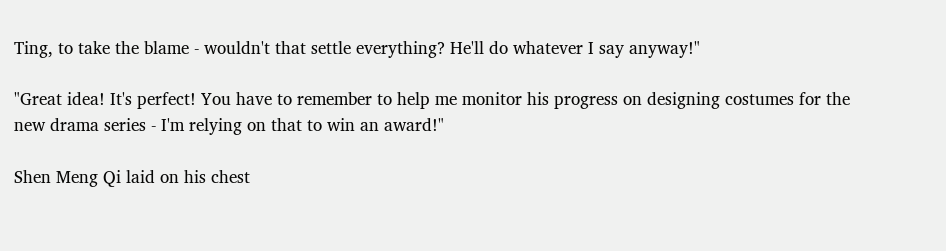Ting, to take the blame - wouldn't that settle everything? He'll do whatever I say anyway!"

"Great idea! It's perfect! You have to remember to help me monitor his progress on designing costumes for the new drama series - I'm relying on that to win an award!"

Shen Meng Qi laid on his chest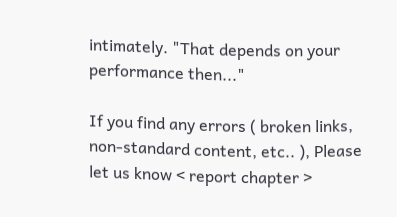intimately. "That depends on your performance then..."

If you find any errors ( broken links, non-standard content, etc.. ), Please let us know < report chapter >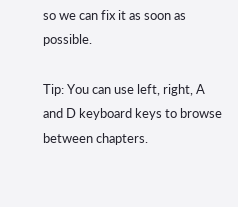so we can fix it as soon as possible.

Tip: You can use left, right, A and D keyboard keys to browse between chapters.